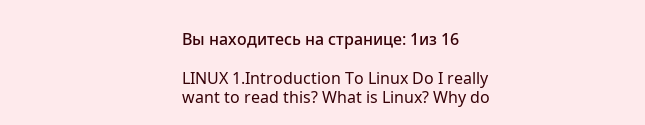Вы находитесь на странице: 1из 16

LINUX 1.Introduction To Linux Do I really want to read this? What is Linux? Why do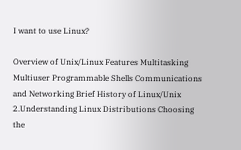I want to use Linux?

Overview of Unix/Linux Features Multitasking Multiuser Programmable Shells Communications and Networking Brief History of Linux/Unix 2.Understanding Linux Distributions Choosing the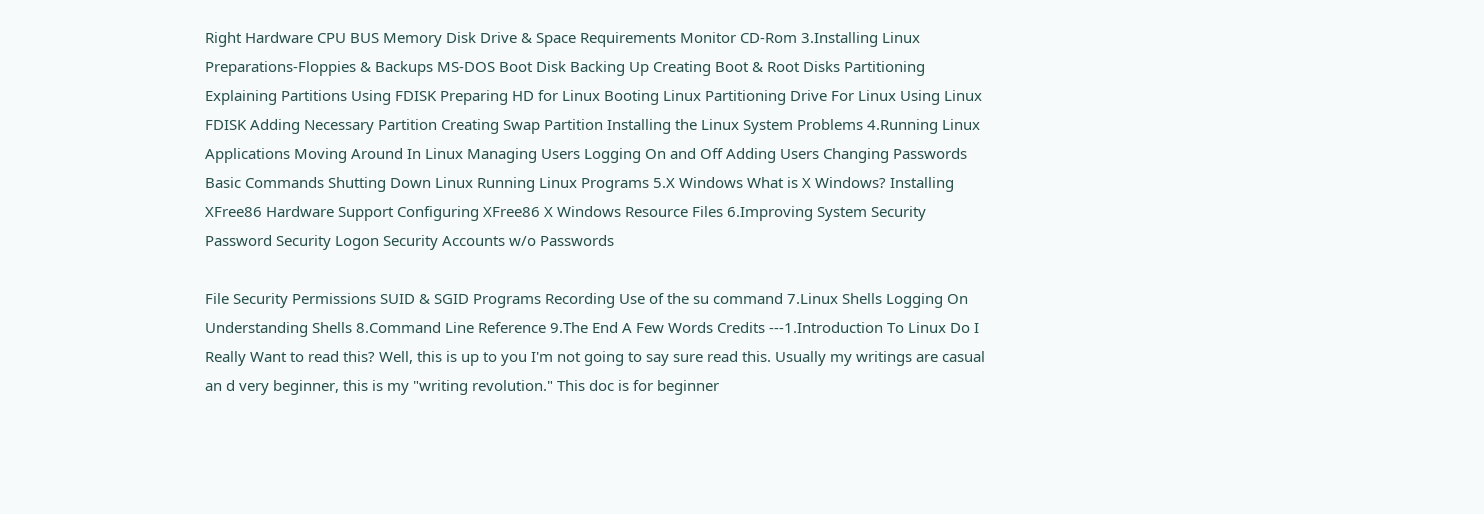Right Hardware CPU BUS Memory Disk Drive & Space Requirements Monitor CD-Rom 3.Installing Linux Preparations-Floppies & Backups MS-DOS Boot Disk Backing Up Creating Boot & Root Disks Partitioning Explaining Partitions Using FDISK Preparing HD for Linux Booting Linux Partitioning Drive For Linux Using Linux FDISK Adding Necessary Partition Creating Swap Partition Installing the Linux System Problems 4.Running Linux Applications Moving Around In Linux Managing Users Logging On and Off Adding Users Changing Passwords Basic Commands Shutting Down Linux Running Linux Programs 5.X Windows What is X Windows? Installing XFree86 Hardware Support Configuring XFree86 X Windows Resource Files 6.Improving System Security Password Security Logon Security Accounts w/o Passwords

File Security Permissions SUID & SGID Programs Recording Use of the su command 7.Linux Shells Logging On Understanding Shells 8.Command Line Reference 9.The End A Few Words Credits ---1.Introduction To Linux Do I Really Want to read this? Well, this is up to you I'm not going to say sure read this. Usually my writings are casual an d very beginner, this is my "writing revolution." This doc is for beginner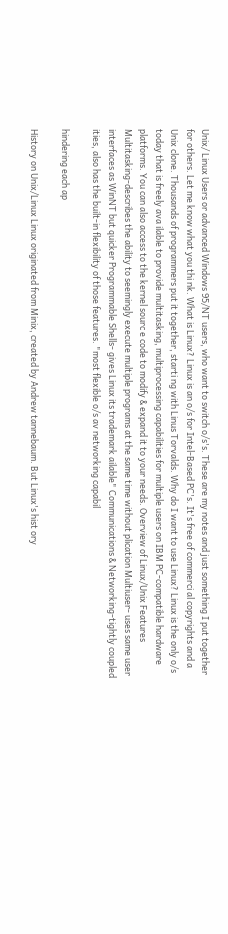Unix/ Linux Users or advanced Windows 95/NT users, who want to switch o/s's. These are my notes and just something I put together for others. Let me know what you thi nk. What is Linux? Linux is an o/s for Intel-Based PC's. It's free of commerci al copyrights and a Unix clone. Thousands of programmers put it together, starti ng with Linus Torvalds. Why do I want to use Linux? Linux is the only o/s today that is freely ava ilable to provide multitasking, multiprocessing capabilities for multiple users on IBM PC-compatible hardware platforms. You can also access to the kernel sourc e code to modify & expand it to your needs. Overview of Linux/Unix Features Multitasking-describes the ability to seemingly execute multiple programs at the same time without plication Multiuser- uses same user interfaces as WinNT but quicker Programmable Shells- gives Linux its trademark ailable" Communications & Networking-tightly coupled ities, also has the built-in flexibility of those features. "most flexible o/s av networking capabil

hindering each ap

History on Unix/Linux Linux originated from Minix, created by Andrew tannebaum. But Linux's hist ory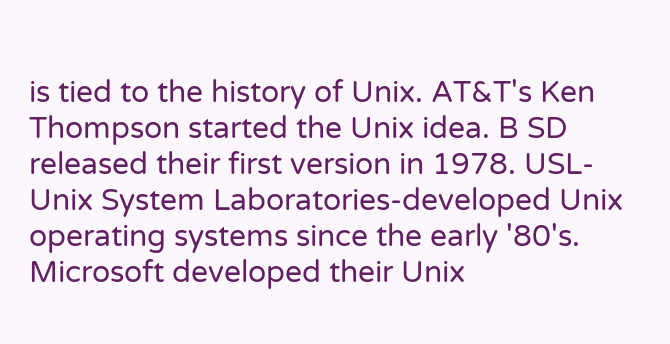is tied to the history of Unix. AT&T's Ken Thompson started the Unix idea. B SD released their first version in 1978. USL-Unix System Laboratories-developed Unix operating systems since the early '80's. Microsoft developed their Unix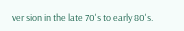ver sion in the late 70's to early 80's.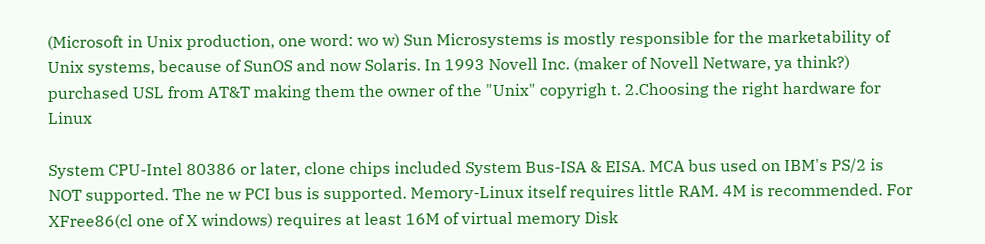(Microsoft in Unix production, one word: wo w) Sun Microsystems is mostly responsible for the marketability of Unix systems, because of SunOS and now Solaris. In 1993 Novell Inc. (maker of Novell Netware, ya think?) purchased USL from AT&T making them the owner of the "Unix" copyrigh t. 2.Choosing the right hardware for Linux

System CPU-Intel 80386 or later, clone chips included System Bus-ISA & EISA. MCA bus used on IBM's PS/2 is NOT supported. The ne w PCI bus is supported. Memory-Linux itself requires little RAM. 4M is recommended. For XFree86(cl one of X windows) requires at least 16M of virtual memory Disk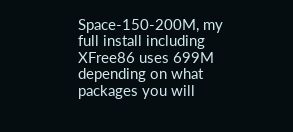Space-150-200M, my full install including XFree86 uses 699M depending on what packages you will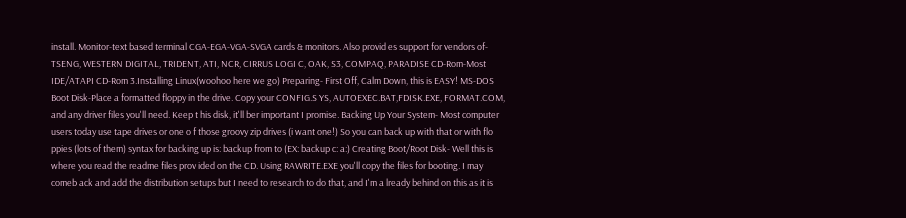install. Monitor-text based terminal CGA-EGA-VGA-SVGA cards & monitors. Also provid es support for vendors of-TSENG, WESTERN DIGITAL, TRIDENT, ATI, NCR, CIRRUS LOGI C, OAK, S3, COMPAQ, PARADISE CD-Rom-Most IDE/ATAPI CD-Rom 3.Installing Linux(woohoo here we go) Preparing- First Off, Calm Down, this is EASY! MS-DOS Boot Disk-Place a formatted floppy in the drive. Copy your CONFIG.S YS, AUTOEXEC.BAT,FDISK.EXE, FORMAT.COM, and any driver files you'll need. Keep t his disk, it'll ber important I promise. Backing Up Your System- Most computer users today use tape drives or one o f those groovy zip drives (i want one!) So you can back up with that or with flo ppies (lots of them) syntax for backing up is: backup from to (EX: backup c: a:) Creating Boot/Root Disk- Well this is where you read the readme files prov ided on the CD. Using RAWRITE.EXE you'll copy the files for booting. I may comeb ack and add the distribution setups but I need to research to do that, and I'm a lready behind on this as it is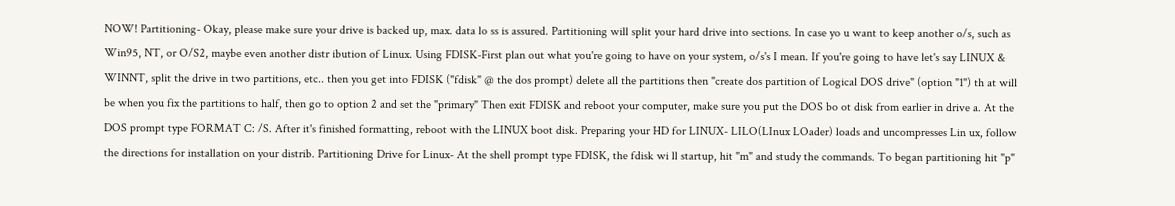NOW! Partitioning- Okay, please make sure your drive is backed up, max. data lo ss is assured. Partitioning will split your hard drive into sections. In case yo u want to keep another o/s, such as Win95, NT, or O/S2, maybe even another distr ibution of Linux. Using FDISK-First plan out what you're going to have on your system, o/s's I mean. If you're going to have let's say LINUX & WINNT, split the drive in two partitions, etc.. then you get into FDISK ("fdisk" @ the dos prompt) delete all the partitions then "create dos partition of Logical DOS drive" (option "1") th at will be when you fix the partitions to half, then go to option 2 and set the "primary" Then exit FDISK and reboot your computer, make sure you put the DOS bo ot disk from earlier in drive a. At the DOS prompt type FORMAT C: /S. After it's finished formatting, reboot with the LINUX boot disk. Preparing your HD for LINUX- LILO(LInux LOader) loads and uncompresses Lin ux, follow the directions for installation on your distrib. Partitioning Drive for Linux- At the shell prompt type FDISK, the fdisk wi ll startup, hit "m" and study the commands. To began partitioning hit "p"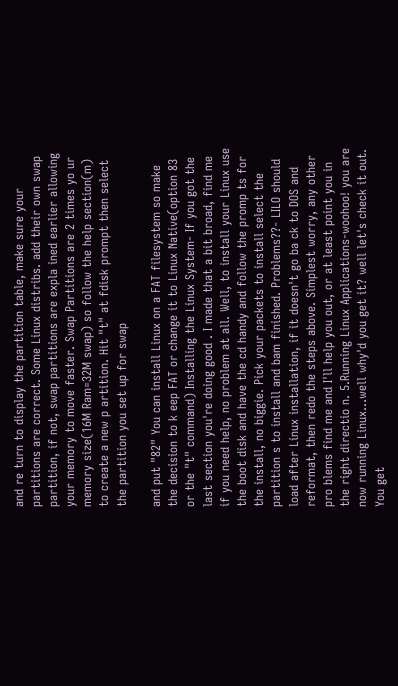and re turn to display the partition table, make sure your partitions are correct. Some Linux distribs. add their own swap partition, if not, swap partitions are expla ined earlier allowing your memory to move faster. Swap Partitions are 2 times yo ur memory size(16M Ram=32M swap) so follow the help section(m) to create a new p artition. Hit "t" at fdisk prompt then select the partition you set up for swap

and put "82" You can install Linux on a FAT filesystem so make the decision to k eep FAT or change it to Linux Native(option 83 or the "t" command) Installing the Linux System- If you got the last section you're doing good . I made that a bit broad, find me if you need help, no problem at all. Well, to install your Linux use the boot disk and have the cd handy and follow the promp ts for the install, no biggie. Pick your packets to install select the partition s to install and bam finished. Problems??- LILO should load after Linux installation, if it doesn't go ba ck to DOS and reformat, then redo the steps above. Simplest worry, any other pro blems find me and I'll help you out, or at least point you in the right directio n. 5.Running Linux Applications-woohoo! you are now running Linux...well why'd you get it? well let's check it out. You get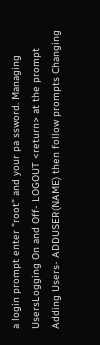a login prompt enter "root" and your pa ssword. Managing UsersLogging On and Off- LOGOUT <return> at the prompt Adding Users- ADDUSER(NAME) then follow prompts Changing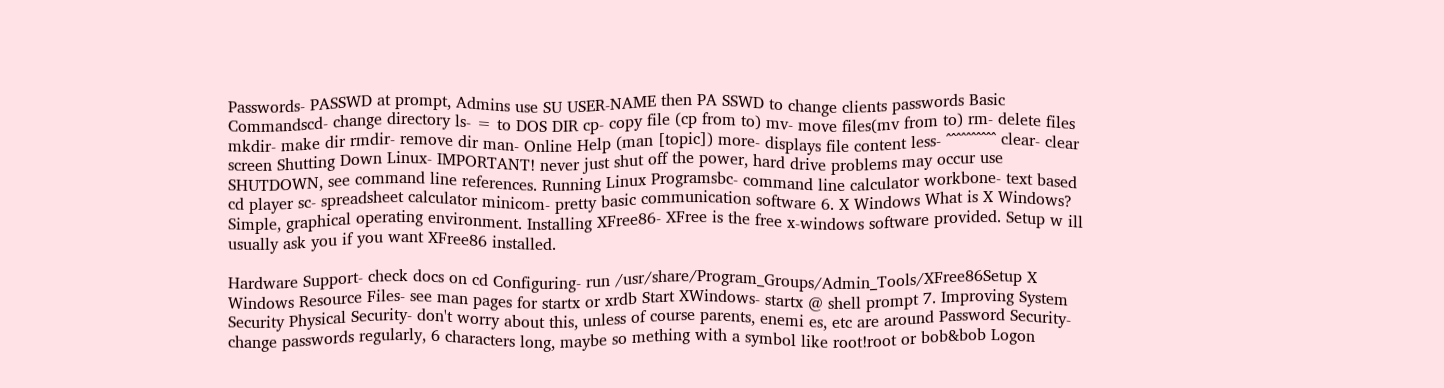Passwords- PASSWD at prompt, Admins use SU USER-NAME then PA SSWD to change clients passwords Basic Commandscd- change directory ls- = to DOS DIR cp- copy file (cp from to) mv- move files(mv from to) rm- delete files mkdir- make dir rmdir- remove dir man- Online Help (man [topic]) more- displays file content less- ^^^^^^^^^^ clear- clear screen Shutting Down Linux- IMPORTANT! never just shut off the power, hard drive problems may occur use SHUTDOWN, see command line references. Running Linux Programsbc- command line calculator workbone- text based cd player sc- spreadsheet calculator minicom- pretty basic communication software 6. X Windows What is X Windows? Simple, graphical operating environment. Installing XFree86- XFree is the free x-windows software provided. Setup w ill usually ask you if you want XFree86 installed.

Hardware Support- check docs on cd Configuring- run /usr/share/Program_Groups/Admin_Tools/XFree86Setup X Windows Resource Files- see man pages for startx or xrdb Start XWindows- startx @ shell prompt 7. Improving System Security Physical Security- don't worry about this, unless of course parents, enemi es, etc are around Password Security- change passwords regularly, 6 characters long, maybe so mething with a symbol like root!root or bob&bob Logon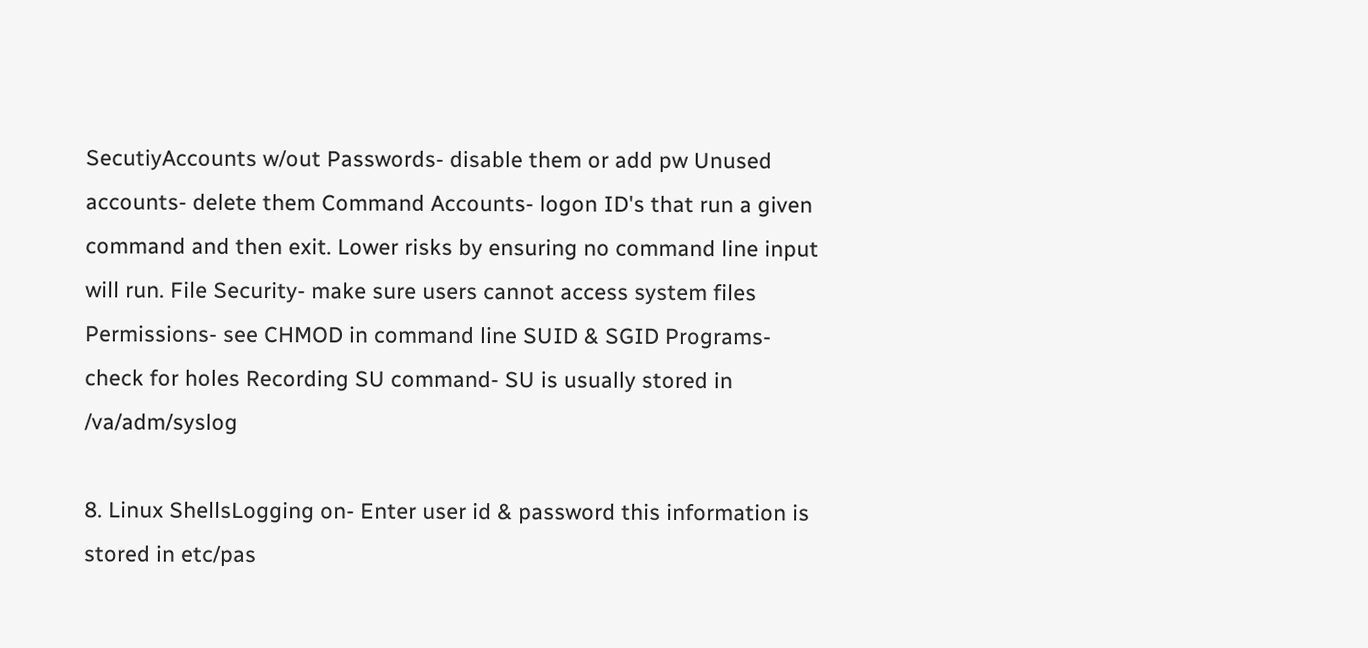SecutiyAccounts w/out Passwords- disable them or add pw Unused accounts- delete them Command Accounts- logon ID's that run a given command and then exit. Lower risks by ensuring no command line input will run. File Security- make sure users cannot access system files Permissions- see CHMOD in command line SUID & SGID Programs- check for holes Recording SU command- SU is usually stored in /va/adm/syslog

8. Linux ShellsLogging on- Enter user id & password this information is stored in etc/pas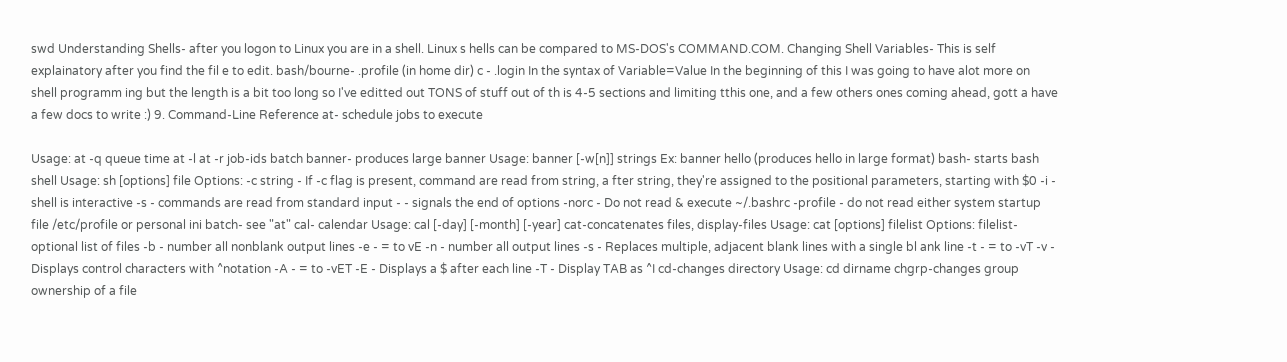swd Understanding Shells- after you logon to Linux you are in a shell. Linux s hells can be compared to MS-DOS's COMMAND.COM. Changing Shell Variables- This is self explainatory after you find the fil e to edit. bash/bourne- .profile (in home dir) c - .login In the syntax of Variable=Value In the beginning of this I was going to have alot more on shell programm ing but the length is a bit too long so I've editted out TONS of stuff out of th is 4-5 sections and limiting tthis one, and a few others ones coming ahead, gott a have a few docs to write :) 9. Command-Line Reference at- schedule jobs to execute

Usage: at -q queue time at -l at -r job-ids batch banner- produces large banner Usage: banner [-w[n]] strings Ex: banner hello (produces hello in large format) bash- starts bash shell Usage: sh [options] file Options: -c string - If -c flag is present, command are read from string, a fter string, they're assigned to the positional parameters, starting with $0 -i - shell is interactive -s - commands are read from standard input - - signals the end of options -norc - Do not read & execute ~/.bashrc -profile - do not read either system startup file /etc/profile or personal ini batch- see "at" cal- calendar Usage: cal [-day] [-month] [-year] cat-concatenates files, display-files Usage: cat [options] filelist Options: filelist- optional list of files -b - number all nonblank output lines -e - = to vE -n - number all output lines -s - Replaces multiple, adjacent blank lines with a single bl ank line -t - = to -vT -v - Displays control characters with ^notation -A - = to -vET -E - Displays a $ after each line -T - Display TAB as ^I cd-changes directory Usage: cd dirname chgrp-changes group ownership of a file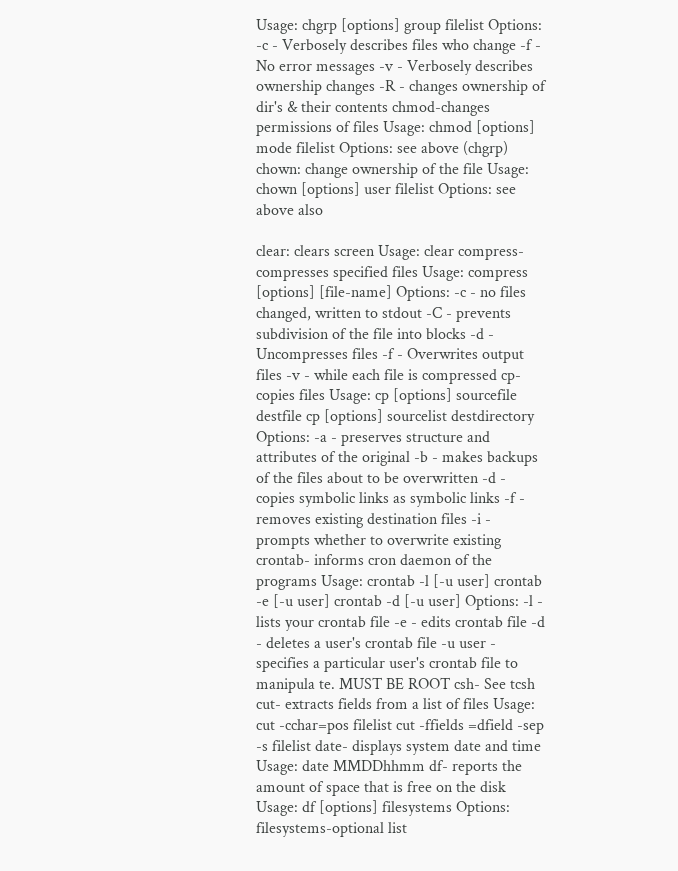Usage: chgrp [options] group filelist Options: -c - Verbosely describes files who change -f - No error messages -v - Verbosely describes ownership changes -R - changes ownership of dir's & their contents chmod-changes permissions of files Usage: chmod [options] mode filelist Options: see above (chgrp) chown: change ownership of the file Usage: chown [options] user filelist Options: see above also

clear: clears screen Usage: clear compress- compresses specified files Usage: compress [options] [file-name] Options: -c - no files changed, written to stdout -C - prevents subdivision of the file into blocks -d - Uncompresses files -f - Overwrites output files -v - while each file is compressed cp- copies files Usage: cp [options] sourcefile destfile cp [options] sourcelist destdirectory Options: -a - preserves structure and attributes of the original -b - makes backups of the files about to be overwritten -d - copies symbolic links as symbolic links -f - removes existing destination files -i - prompts whether to overwrite existing crontab- informs cron daemon of the programs Usage: crontab -l [-u user] crontab -e [-u user] crontab -d [-u user] Options: -l - lists your crontab file -e - edits crontab file -d - deletes a user's crontab file -u user - specifies a particular user's crontab file to manipula te. MUST BE ROOT csh- See tcsh cut- extracts fields from a list of files Usage: cut -cchar=pos filelist cut -ffields =dfield -sep -s filelist date- displays system date and time Usage: date MMDDhhmm df- reports the amount of space that is free on the disk Usage: df [options] filesystems Options: filesystems-optional list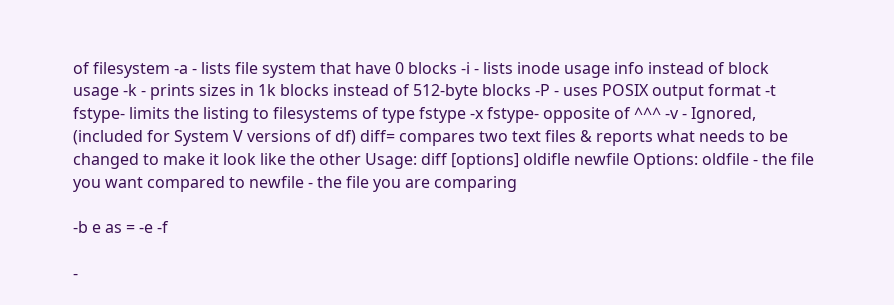of filesystem -a - lists file system that have 0 blocks -i - lists inode usage info instead of block usage -k - prints sizes in 1k blocks instead of 512-byte blocks -P - uses POSIX output format -t fstype- limits the listing to filesystems of type fstype -x fstype- opposite of ^^^ -v - Ignored, (included for System V versions of df) diff= compares two text files & reports what needs to be changed to make it look like the other Usage: diff [options] oldifle newfile Options: oldfile - the file you want compared to newfile - the file you are comparing

-b e as = -e -f

-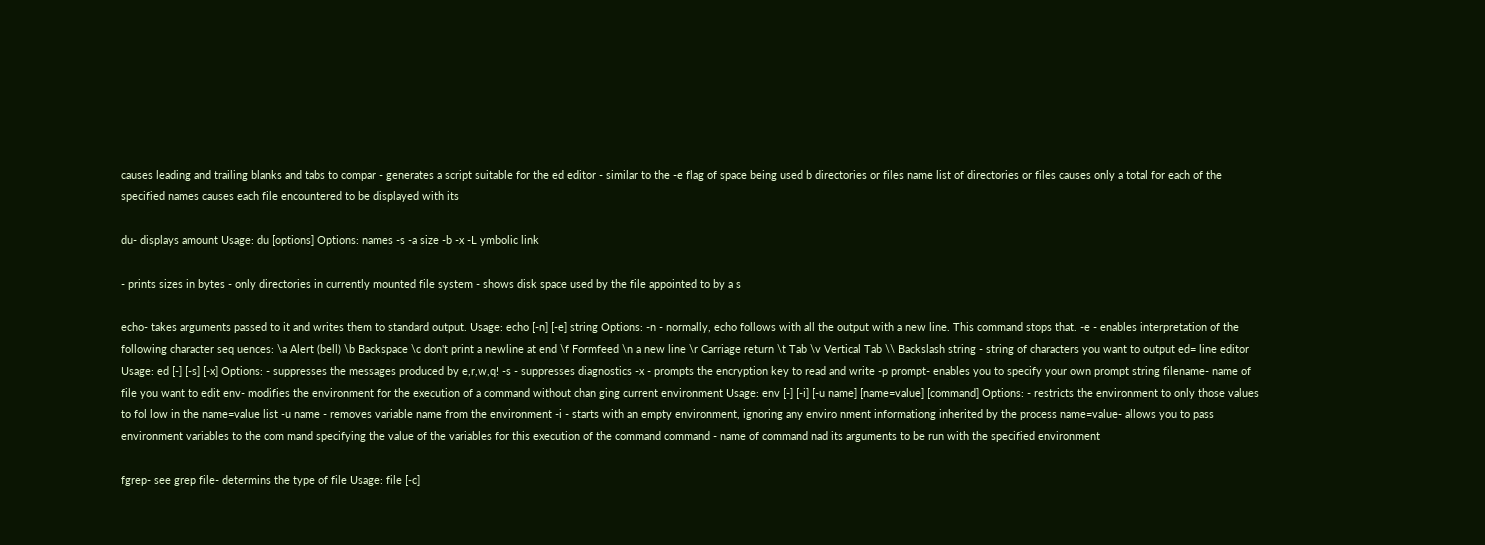causes leading and trailing blanks and tabs to compar - generates a script suitable for the ed editor - similar to the -e flag of space being used b directories or files name list of directories or files causes only a total for each of the specified names causes each file encountered to be displayed with its

du- displays amount Usage: du [options] Options: names -s -a size -b -x -L ymbolic link

- prints sizes in bytes - only directories in currently mounted file system - shows disk space used by the file appointed to by a s

echo- takes arguments passed to it and writes them to standard output. Usage: echo [-n] [-e] string Options: -n - normally, echo follows with all the output with a new line. This command stops that. -e - enables interpretation of the following character seq uences: \a Alert (bell) \b Backspace \c don't print a newline at end \f Formfeed \n a new line \r Carriage return \t Tab \v Vertical Tab \\ Backslash string - string of characters you want to output ed= line editor Usage: ed [-] [-s] [-x] Options: - suppresses the messages produced by e,r,w,q! -s - suppresses diagnostics -x - prompts the encryption key to read and write -p prompt- enables you to specify your own prompt string filename- name of file you want to edit env- modifies the environment for the execution of a command without chan ging current environment Usage: env [-] [-i] [-u name] [name=value] [command] Options: - restricts the environment to only those values to fol low in the name=value list -u name - removes variable name from the environment -i - starts with an empty environment, ignoring any enviro nment informationg inherited by the process name=value- allows you to pass environment variables to the com mand specifying the value of the variables for this execution of the command command - name of command nad its arguments to be run with the specified environment

fgrep- see grep file- determins the type of file Usage: file [-c]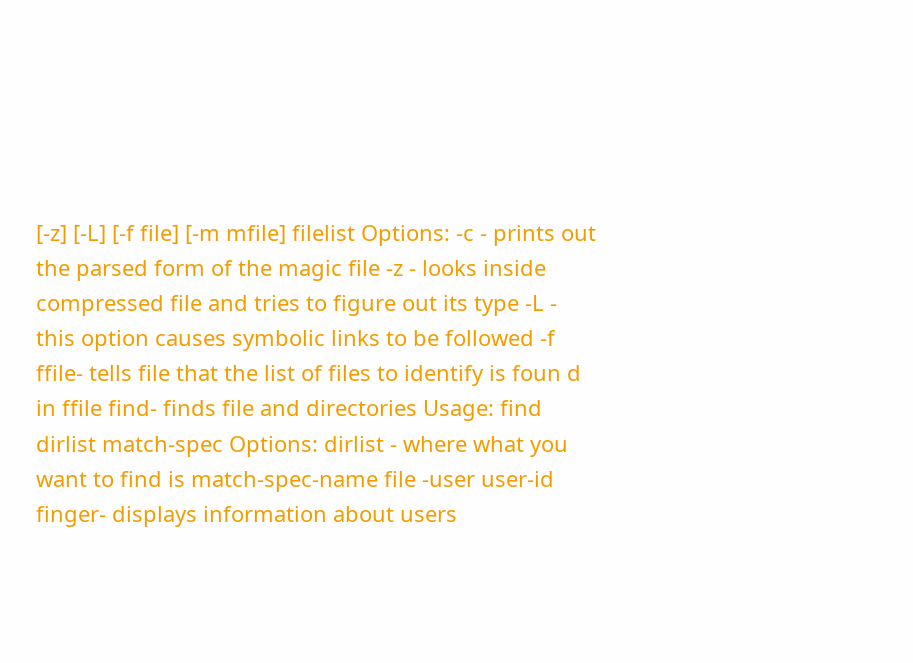[-z] [-L] [-f file] [-m mfile] filelist Options: -c - prints out the parsed form of the magic file -z - looks inside compressed file and tries to figure out its type -L - this option causes symbolic links to be followed -f ffile- tells file that the list of files to identify is foun d in ffile find- finds file and directories Usage: find dirlist match-spec Options: dirlist - where what you want to find is match-spec-name file -user user-id finger- displays information about users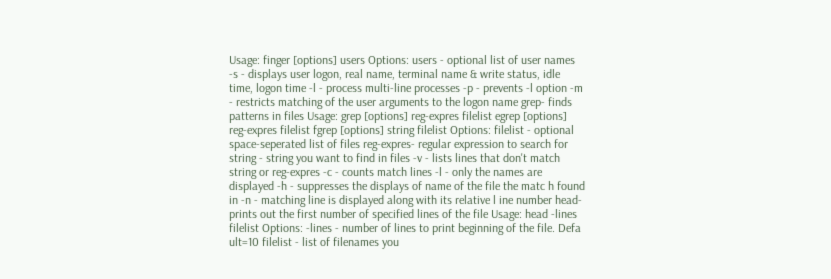Usage: finger [options] users Options: users - optional list of user names -s - displays user logon, real name, terminal name & write status, idle time, logon time -l - process multi-line processes -p - prevents -l option -m - restricts matching of the user arguments to the logon name grep- finds patterns in files Usage: grep [options] reg-expres filelist egrep [options] reg-expres filelist fgrep [options] string filelist Options: filelist - optional space-seperated list of files reg-expres- regular expression to search for string - string you want to find in files -v - lists lines that don't match string or reg-expres -c - counts match lines -l - only the names are displayed -h - suppresses the displays of name of the file the matc h found in -n - matching line is displayed along with its relative l ine number head- prints out the first number of specified lines of the file Usage: head -lines filelist Options: -lines - number of lines to print beginning of the file. Defa ult=10 filelist - list of filenames you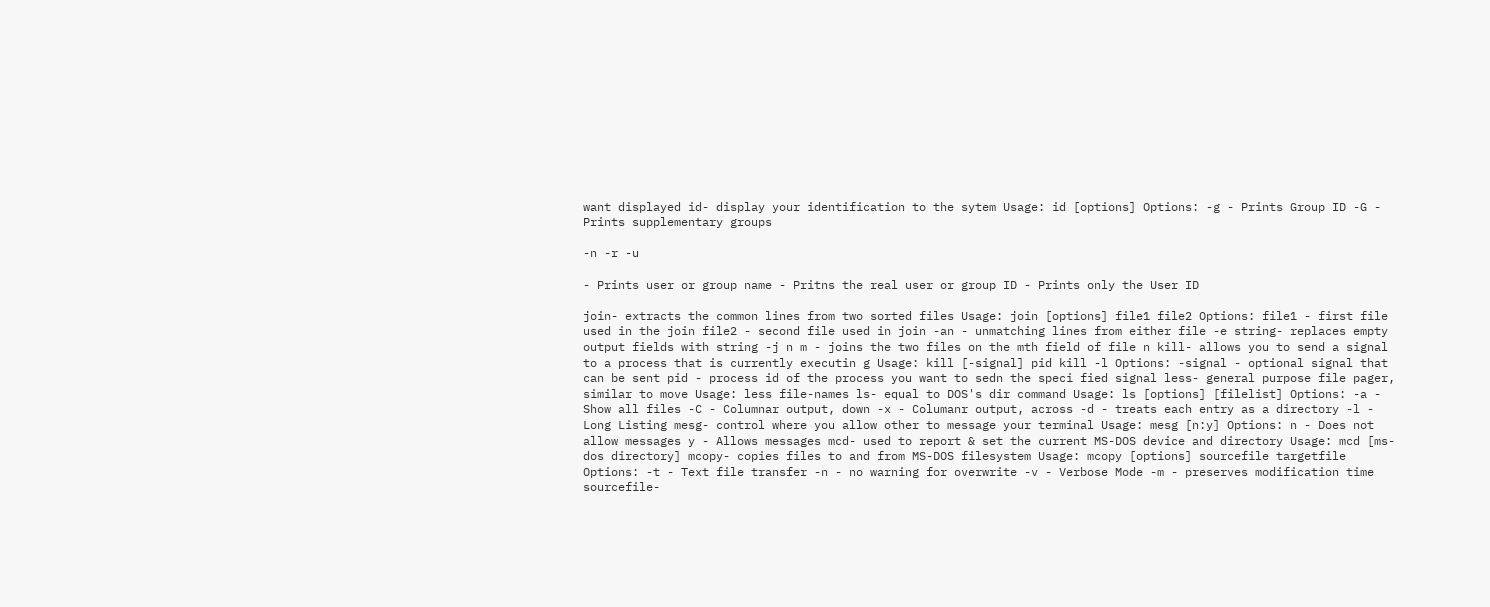want displayed id- display your identification to the sytem Usage: id [options] Options: -g - Prints Group ID -G - Prints supplementary groups

-n -r -u

- Prints user or group name - Pritns the real user or group ID - Prints only the User ID

join- extracts the common lines from two sorted files Usage: join [options] file1 file2 Options: file1 - first file used in the join file2 - second file used in join -an - unmatching lines from either file -e string- replaces empty output fields with string -j n m - joins the two files on the mth field of file n kill- allows you to send a signal to a process that is currently executin g Usage: kill [-signal] pid kill -l Options: -signal - optional signal that can be sent pid - process id of the process you want to sedn the speci fied signal less- general purpose file pager, similar to move Usage: less file-names ls- equal to DOS's dir command Usage: ls [options] [filelist] Options: -a - Show all files -C - Columnar output, down -x - Columanr output, across -d - treats each entry as a directory -l - Long Listing mesg- control where you allow other to message your terminal Usage: mesg [n:y] Options: n - Does not allow messages y - Allows messages mcd- used to report & set the current MS-DOS device and directory Usage: mcd [ms-dos directory] mcopy- copies files to and from MS-DOS filesystem Usage: mcopy [options] sourcefile targetfile Options: -t - Text file transfer -n - no warning for overwrite -v - Verbose Mode -m - preserves modification time sourcefile-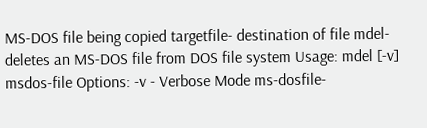MS-DOS file being copied targetfile- destination of file mdel- deletes an MS-DOS file from DOS file system Usage: mdel [-v] msdos-file Options: -v - Verbose Mode ms-dosfile-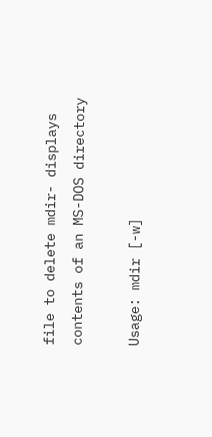file to delete mdir- displays contents of an MS-DOS directory

Usage: mdir [-w]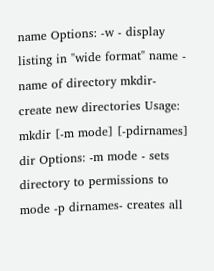name Options: -w - display listing in "wide format" name - name of directory mkdir- create new directories Usage: mkdir [-m mode] [-pdirnames] dir Options: -m mode - sets directory to permissions to mode -p dirnames- creates all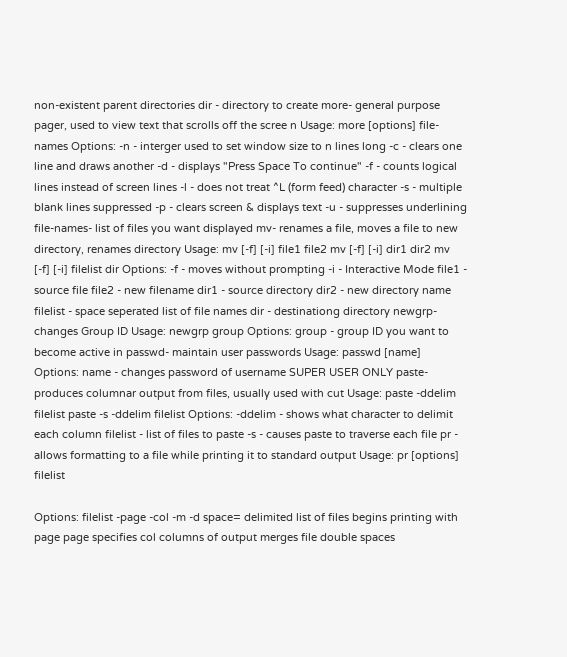non-existent parent directories dir - directory to create more- general purpose pager, used to view text that scrolls off the scree n Usage: more [options] file-names Options: -n - interger used to set window size to n lines long -c - clears one line and draws another -d - displays "Press Space To continue" -f - counts logical lines instead of screen lines -l - does not treat ^L (form feed) character -s - multiple blank lines suppressed -p - clears screen & displays text -u - suppresses underlining file-names- list of files you want displayed mv- renames a file, moves a file to new directory, renames directory Usage: mv [-f] [-i] file1 file2 mv [-f] [-i] dir1 dir2 mv [-f] [-i] filelist dir Options: -f - moves without prompting -i - Interactive Mode file1 - source file file2 - new filename dir1 - source directory dir2 - new directory name filelist - space seperated list of file names dir - destinationg directory newgrp- changes Group ID Usage: newgrp group Options: group - group ID you want to become active in passwd- maintain user passwords Usage: passwd [name] Options: name - changes password of username SUPER USER ONLY paste- produces columnar output from files, usually used with cut Usage: paste -ddelim filelist paste -s -ddelim filelist Options: -ddelim - shows what character to delimit each column filelist - list of files to paste -s - causes paste to traverse each file pr - allows formatting to a file while printing it to standard output Usage: pr [options] filelist

Options: filelist -page -col -m -d space= delimited list of files begins printing with page page specifies col columns of output merges file double spaces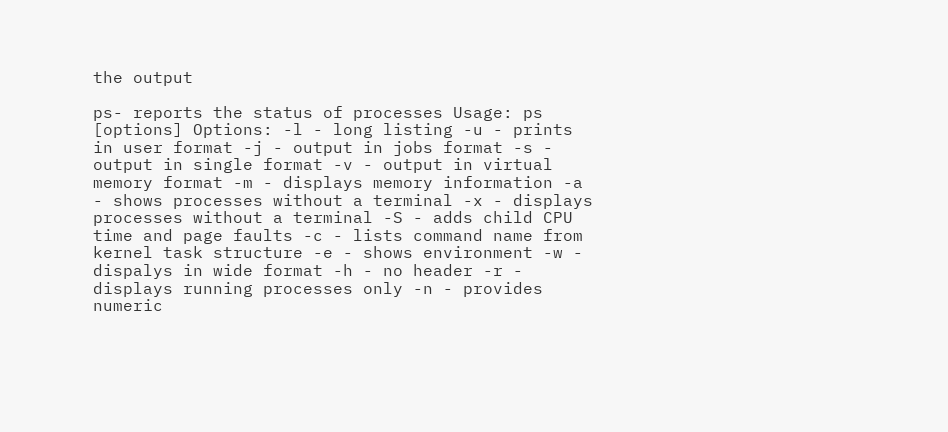the output

ps- reports the status of processes Usage: ps [options] Options: -l - long listing -u - prints in user format -j - output in jobs format -s - output in single format -v - output in virtual memory format -m - displays memory information -a - shows processes without a terminal -x - displays processes without a terminal -S - adds child CPU time and page faults -c - lists command name from kernel task structure -e - shows environment -w - dispalys in wide format -h - no header -r - displays running processes only -n - provides numeric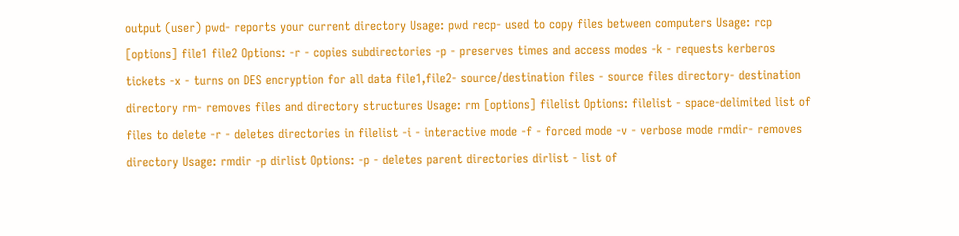output (user) pwd- reports your current directory Usage: pwd recp- used to copy files between computers Usage: rcp [options] file1 file2 Options: -r - copies subdirectories -p - preserves times and access modes -k - requests kerberos tickets -x - turns on DES encryption for all data file1,file2- source/destination files - source files directory- destination directory rm- removes files and directory structures Usage: rm [options] filelist Options: filelist - space-delimited list of files to delete -r - deletes directories in filelist -i - interactive mode -f - forced mode -v - verbose mode rmdir- removes directory Usage: rmdir -p dirlist Options: -p - deletes parent directories dirlist - list of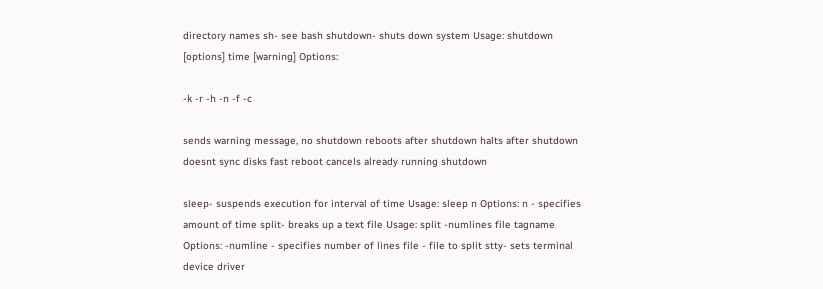directory names sh- see bash shutdown- shuts down system Usage: shutdown [options] time [warning] Options:

-k -r -h -n -f -c

sends warning message, no shutdown reboots after shutdown halts after shutdown doesnt sync disks fast reboot cancels already running shutdown

sleep- suspends execution for interval of time Usage: sleep n Options: n - specifies amount of time split- breaks up a text file Usage: split -numlines file tagname Options: -numline - specifies number of lines file - file to split stty- sets terminal device driver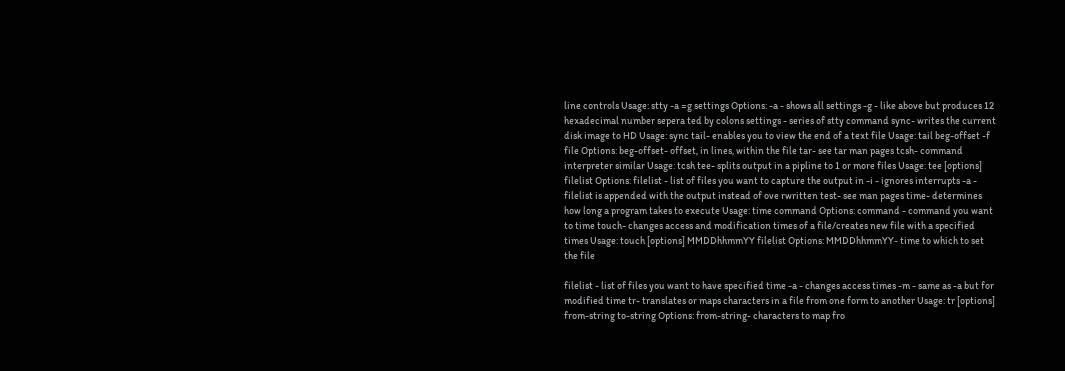line controls Usage: stty -a =g settings Options: -a - shows all settings -g - like above but produces 12 hexadecimal number sepera ted by colons settings - series of stty command sync- writes the current disk image to HD Usage: sync tail- enables you to view the end of a text file Usage: tail beg-offset -f file Options: beg-offset- offset, in lines, within the file tar- see tar man pages tcsh- command interpreter similar Usage: tcsh tee- splits output in a pipline to 1 or more files Usage: tee [options] filelist Options: filelist - list of files you want to capture the output in -i - ignores interrupts -a - filelist is appended with the output instead of ove rwritten test- see man pages time- determines how long a program takes to execute Usage: time command Options: command - command you want to time touch- changes access and modification times of a file/creates new file with a specified times Usage: touch [options] MMDDhhmmYY filelist Options: MMDDhhmmYY- time to which to set the file

filelist - list of files you want to have specified time -a - changes access times -m - same as -a but for modified time tr- translates or maps characters in a file from one form to another Usage: tr [options] from-string to-string Options: from-string- characters to map fro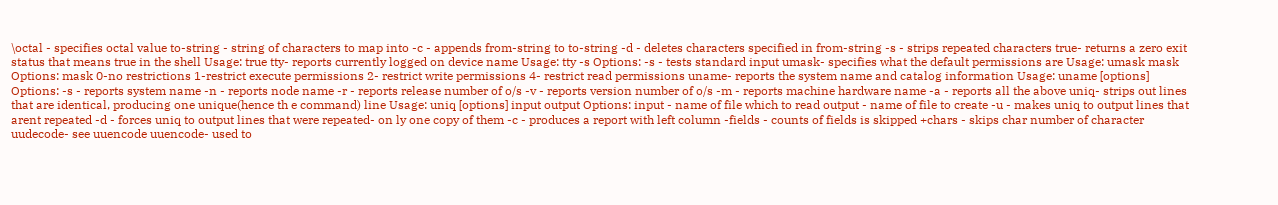\octal - specifies octal value to-string - string of characters to map into -c - appends from-string to to-string -d - deletes characters specified in from-string -s - strips repeated characters true- returns a zero exit status that means true in the shell Usage: true tty- reports currently logged on device name Usage: tty -s Options: -s - tests standard input umask- specifies what the default permissions are Usage: umask mask Options: mask 0-no restrictions 1-restrict execute permissions 2- restrict write permissions 4- restrict read permissions uname- reports the system name and catalog information Usage: uname [options] Options: -s - reports system name -n - reports node name -r - reports release number of o/s -v - reports version number of o/s -m - reports machine hardware name -a - reports all the above uniq- strips out lines that are identical, producing one unique(hence th e command) line Usage: uniq [options] input output Options: input - name of file which to read output - name of file to create -u - makes uniq to output lines that arent repeated -d - forces uniq to output lines that were repeated- on ly one copy of them -c - produces a report with left column -fields - counts of fields is skipped +chars - skips char number of character uudecode- see uuencode uuencode- used to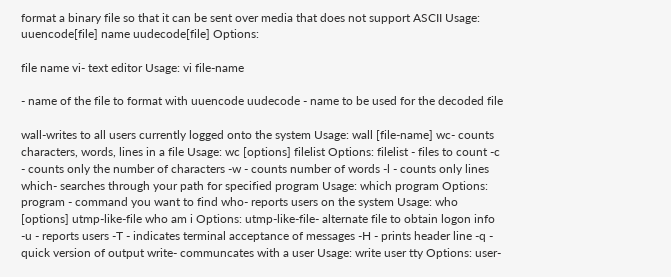format a binary file so that it can be sent over media that does not support ASCII Usage: uuencode[file] name uudecode[file] Options:

file name vi- text editor Usage: vi file-name

- name of the file to format with uuencode uudecode - name to be used for the decoded file

wall-writes to all users currently logged onto the system Usage: wall [file-name] wc- counts characters, words, lines in a file Usage: wc [options] filelist Options: filelist - files to count -c - counts only the number of characters -w - counts number of words -l - counts only lines which- searches through your path for specified program Usage: which program Options: program - command you want to find who- reports users on the system Usage: who [options] utmp-like-file who am i Options: utmp-like-file- alternate file to obtain logon info -u - reports users -T - indicates terminal acceptance of messages -H - prints header line -q - quick version of output write- communcates with a user Usage: write user tty Options: user-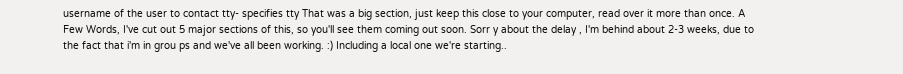username of the user to contact tty- specifies tty That was a big section, just keep this close to your computer, read over it more than once. A Few Words, I've cut out 5 major sections of this, so you'll see them coming out soon. Sorr y about the delay , I'm behind about 2-3 weeks, due to the fact that i'm in grou ps and we've all been working. :) Including a local one we're starting..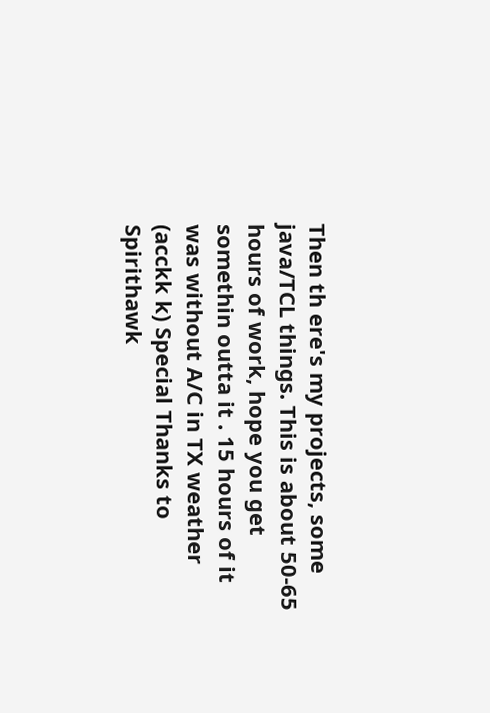Then th ere's my projects, some java/TCL things. This is about 50-65 hours of work, hope you get somethin outta it . 15 hours of it was without A/C in TX weather (acckk k) Special Thanks to Spirithawk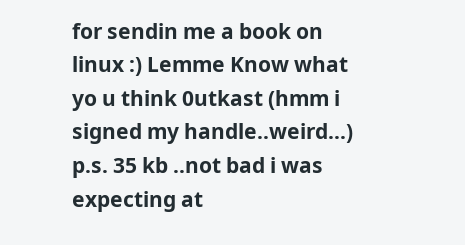for sendin me a book on linux :) Lemme Know what yo u think 0utkast (hmm i signed my handle..weird...) p.s. 35 kb ..not bad i was expecting at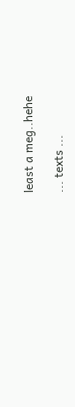least a meg..hehe

... texts ...